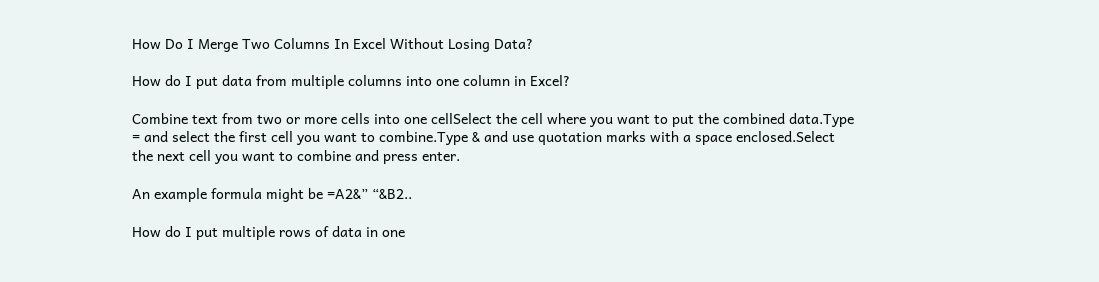How Do I Merge Two Columns In Excel Without Losing Data?

How do I put data from multiple columns into one column in Excel?

Combine text from two or more cells into one cellSelect the cell where you want to put the combined data.Type = and select the first cell you want to combine.Type & and use quotation marks with a space enclosed.Select the next cell you want to combine and press enter.

An example formula might be =A2&” “&B2..

How do I put multiple rows of data in one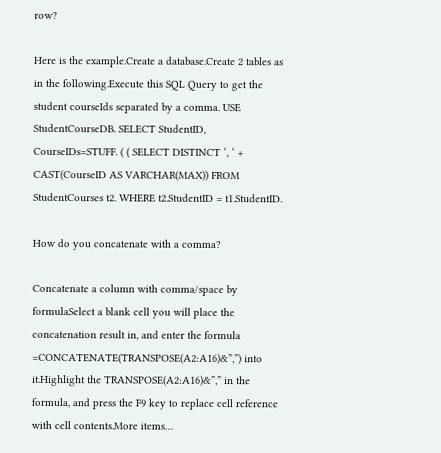row?

Here is the example.Create a database.Create 2 tables as in the following.Execute this SQL Query to get the student courseIds separated by a comma. USE StudentCourseDB. SELECT StudentID, CourseIDs=STUFF. ( ( SELECT DISTINCT ‘, ‘ + CAST(CourseID AS VARCHAR(MAX)) FROM StudentCourses t2. WHERE t2.StudentID = t1.StudentID.

How do you concatenate with a comma?

Concatenate a column with comma/space by formulaSelect a blank cell you will place the concatenation result in, and enter the formula =CONCATENATE(TRANSPOSE(A2:A16)&”,”) into it.Highlight the TRANSPOSE(A2:A16)&”,” in the formula, and press the F9 key to replace cell reference with cell contents.More items…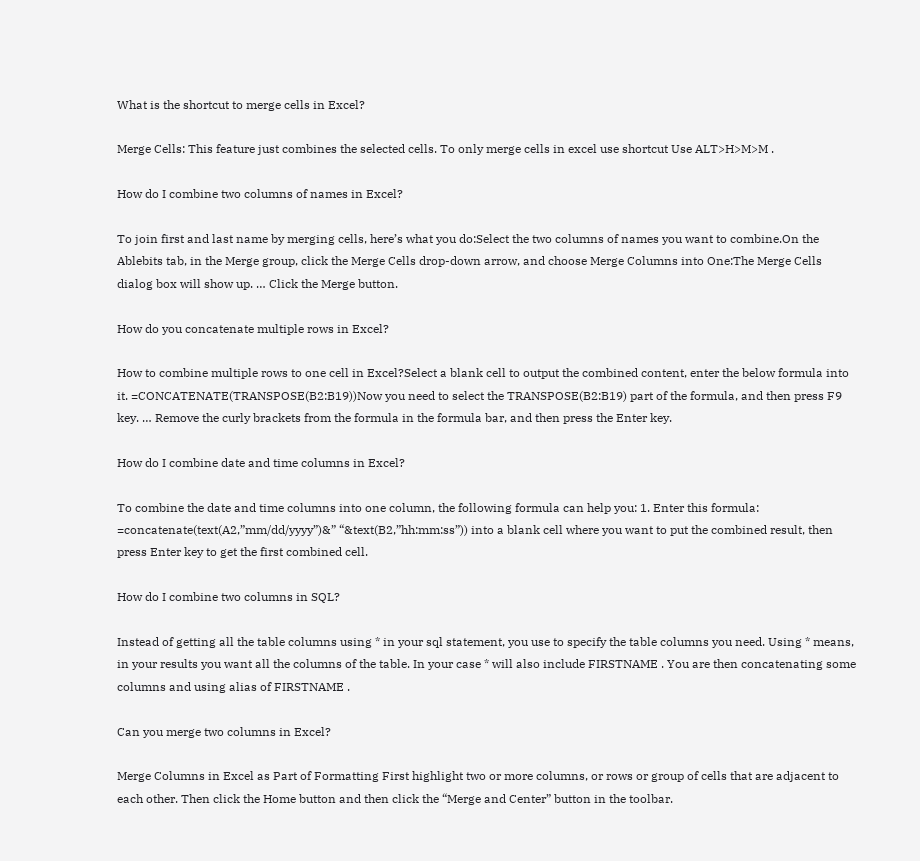What is the shortcut to merge cells in Excel?

Merge Cells: This feature just combines the selected cells. To only merge cells in excel use shortcut Use ALT>H>M>M .

How do I combine two columns of names in Excel?

To join first and last name by merging cells, here’s what you do:Select the two columns of names you want to combine.On the Ablebits tab, in the Merge group, click the Merge Cells drop-down arrow, and choose Merge Columns into One:The Merge Cells dialog box will show up. … Click the Merge button.

How do you concatenate multiple rows in Excel?

How to combine multiple rows to one cell in Excel?Select a blank cell to output the combined content, enter the below formula into it. =CONCATENATE(TRANSPOSE(B2:B19))Now you need to select the TRANSPOSE(B2:B19) part of the formula, and then press F9 key. … Remove the curly brackets from the formula in the formula bar, and then press the Enter key.

How do I combine date and time columns in Excel?

To combine the date and time columns into one column, the following formula can help you: 1. Enter this formula: =concatenate(text(A2,”mm/dd/yyyy”)&” “&text(B2,”hh:mm:ss”)) into a blank cell where you want to put the combined result, then press Enter key to get the first combined cell.

How do I combine two columns in SQL?

Instead of getting all the table columns using * in your sql statement, you use to specify the table columns you need. Using * means, in your results you want all the columns of the table. In your case * will also include FIRSTNAME . You are then concatenating some columns and using alias of FIRSTNAME .

Can you merge two columns in Excel?

Merge Columns in Excel as Part of Formatting First highlight two or more columns, or rows or group of cells that are adjacent to each other. Then click the Home button and then click the “Merge and Center” button in the toolbar.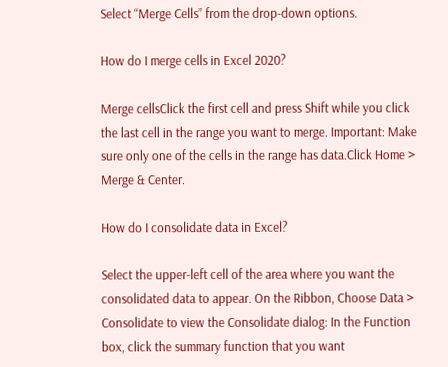Select “Merge Cells” from the drop-down options.

How do I merge cells in Excel 2020?

Merge cellsClick the first cell and press Shift while you click the last cell in the range you want to merge. Important: Make sure only one of the cells in the range has data.Click Home > Merge & Center.

How do I consolidate data in Excel?

Select the upper-left cell of the area where you want the consolidated data to appear. On the Ribbon, Choose Data > Consolidate to view the Consolidate dialog: In the Function box, click the summary function that you want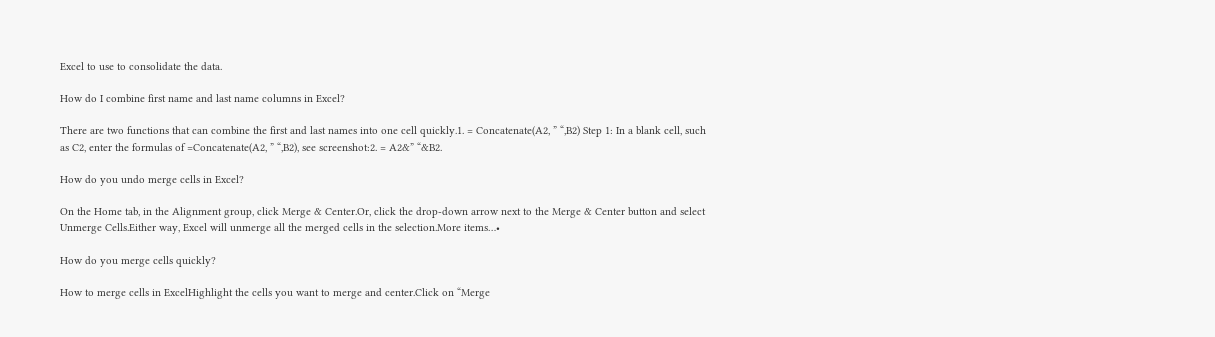Excel to use to consolidate the data.

How do I combine first name and last name columns in Excel?

There are two functions that can combine the first and last names into one cell quickly.1. = Concatenate(A2, ” “,B2) Step 1: In a blank cell, such as C2, enter the formulas of =Concatenate(A2, ” “,B2), see screenshot:2. = A2&” “&B2.

How do you undo merge cells in Excel?

On the Home tab, in the Alignment group, click Merge & Center.Or, click the drop-down arrow next to the Merge & Center button and select Unmerge Cells.Either way, Excel will unmerge all the merged cells in the selection.More items…•

How do you merge cells quickly?

How to merge cells in ExcelHighlight the cells you want to merge and center.Click on “Merge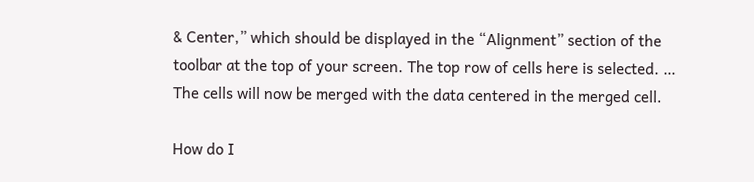& Center,” which should be displayed in the “Alignment” section of the toolbar at the top of your screen. The top row of cells here is selected. … The cells will now be merged with the data centered in the merged cell.

How do I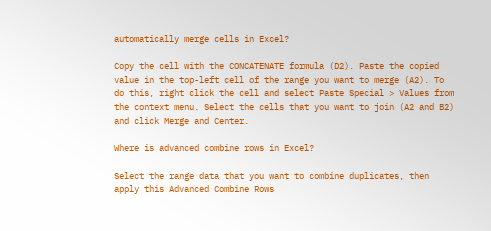automatically merge cells in Excel?

Copy the cell with the CONCATENATE formula (D2). Paste the copied value in the top-left cell of the range you want to merge (A2). To do this, right click the cell and select Paste Special > Values from the context menu. Select the cells that you want to join (A2 and B2) and click Merge and Center.

Where is advanced combine rows in Excel?

Select the range data that you want to combine duplicates, then apply this Advanced Combine Rows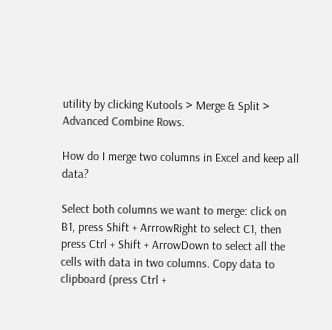utility by clicking Kutools > Merge & Split > Advanced Combine Rows.

How do I merge two columns in Excel and keep all data?

Select both columns we want to merge: click on B1, press Shift + ArrrowRight to select C1, then press Ctrl + Shift + ArrowDown to select all the cells with data in two columns. Copy data to clipboard (press Ctrl +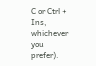C or Ctrl + Ins, whichever you prefer).